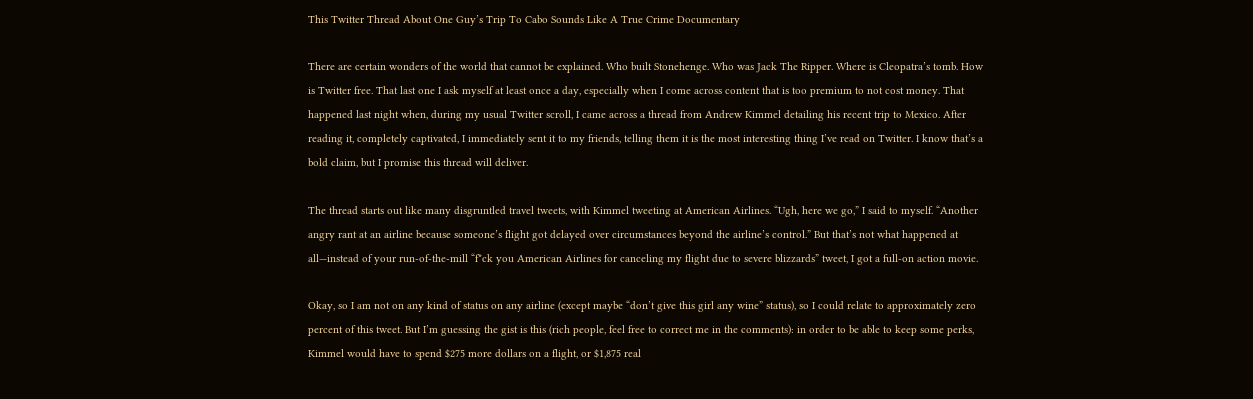This Twitter Thread About One Guy’s Trip To Cabo Sounds Like A True Crime Documentary

There are certain wonders of the world that cannot be explained. Who built Stonehenge. Who was Jack The Ripper. Where is Cleopatra’s tomb. How is Twitter free. That last one I ask myself at least once a day, especially when I come across content that is too premium to not cost money. That happened last night when, during my usual Twitter scroll, I came across a thread from Andrew Kimmel detailing his recent trip to Mexico. After reading it, completely captivated, I immediately sent it to my friends, telling them it is the most interesting thing I’ve read on Twitter. I know that’s a bold claim, but I promise this thread will deliver.

The thread starts out like many disgruntled travel tweets, with Kimmel tweeting at American Airlines. “Ugh, here we go,” I said to myself. “Another angry rant at an airline because someone’s flight got delayed over circumstances beyond the airline’s control.” But that’s not what happened at all—instead of your run-of-the-mill “f*ck you American Airlines for canceling my flight due to severe blizzards” tweet, I got a full-on action movie.

Okay, so I am not on any kind of status on any airline (except maybe “don’t give this girl any wine” status), so I could relate to approximately zero percent of this tweet. But I’m guessing the gist is this (rich people, feel free to correct me in the comments): in order to be able to keep some perks, Kimmel would have to spend $275 more dollars on a flight, or $1,875 real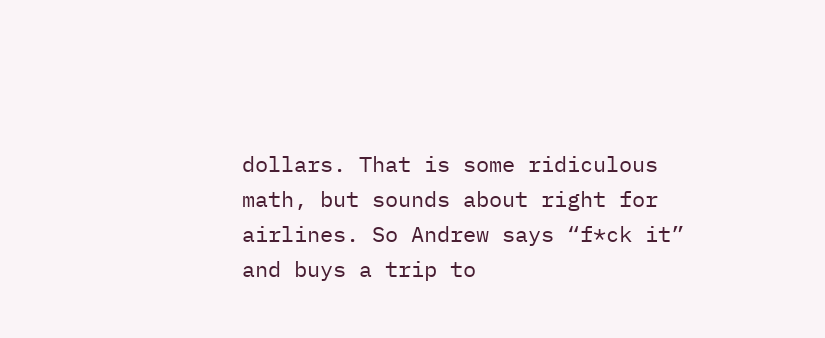dollars. That is some ridiculous math, but sounds about right for airlines. So Andrew says “f*ck it” and buys a trip to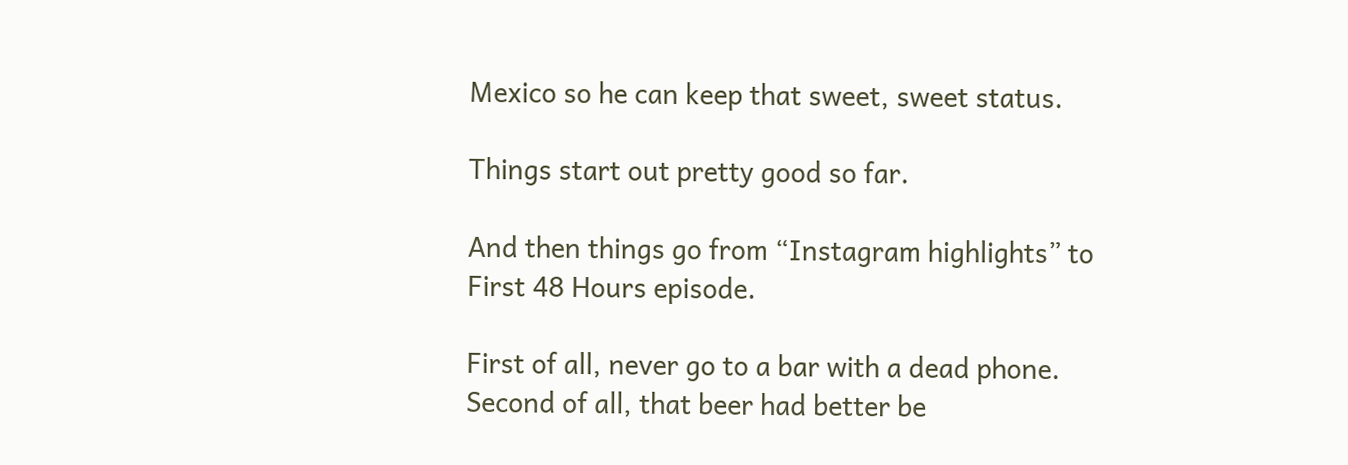Mexico so he can keep that sweet, sweet status.

Things start out pretty good so far.

And then things go from “Instagram highlights” to First 48 Hours episode.

First of all, never go to a bar with a dead phone. Second of all, that beer had better be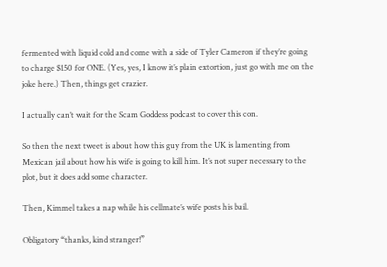fermented with liquid cold and come with a side of Tyler Cameron if they’re going to charge $150 for ONE. (Yes, yes, I know it’s plain extortion, just go with me on the joke here.) Then, things get crazier.

I actually can’t wait for the Scam Goddess podcast to cover this con.

So then the next tweet is about how this guy from the UK is lamenting from Mexican jail about how his wife is going to kill him. It’s not super necessary to the plot, but it does add some character.

Then, Kimmel takes a nap while his cellmate’s wife posts his bail.

Obligatory “thanks, kind stranger!”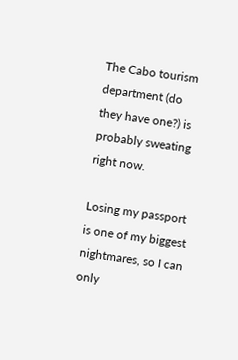The Cabo tourism department (do they have one?) is probably sweating right now.

Losing my passport is one of my biggest nightmares, so I can only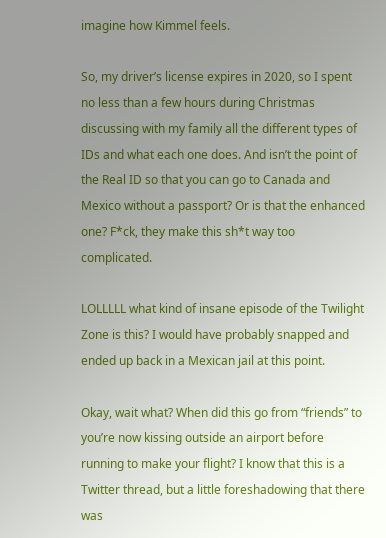imagine how Kimmel feels.

So, my driver’s license expires in 2020, so I spent no less than a few hours during Christmas discussing with my family all the different types of IDs and what each one does. And isn’t the point of the Real ID so that you can go to Canada and Mexico without a passport? Or is that the enhanced one? F*ck, they make this sh*t way too complicated.

LOLLLLL what kind of insane episode of the Twilight Zone is this? I would have probably snapped and ended up back in a Mexican jail at this point.

Okay, wait what? When did this go from “friends” to you’re now kissing outside an airport before running to make your flight? I know that this is a Twitter thread, but a little foreshadowing that there was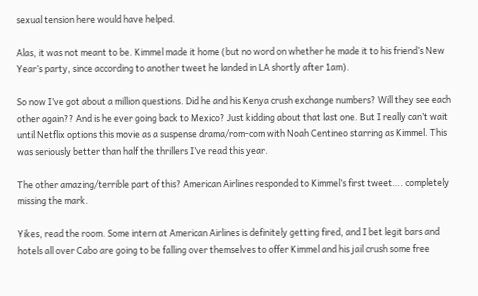sexual tension here would have helped.

Alas, it was not meant to be. Kimmel made it home (but no word on whether he made it to his friend’s New Year’s party, since according to another tweet he landed in LA shortly after 1am).

So now I’ve got about a million questions. Did he and his Kenya crush exchange numbers? Will they see each other again?? And is he ever going back to Mexico? Just kidding about that last one. But I really can’t wait until Netflix options this movie as a suspense drama/rom-com with Noah Centineo starring as Kimmel. This was seriously better than half the thrillers I’ve read this year.

The other amazing/terrible part of this? American Airlines responded to Kimmel’s first tweet…. completely missing the mark.

Yikes, read the room. Some intern at American Airlines is definitely getting fired, and I bet legit bars and hotels all over Cabo are going to be falling over themselves to offer Kimmel and his jail crush some free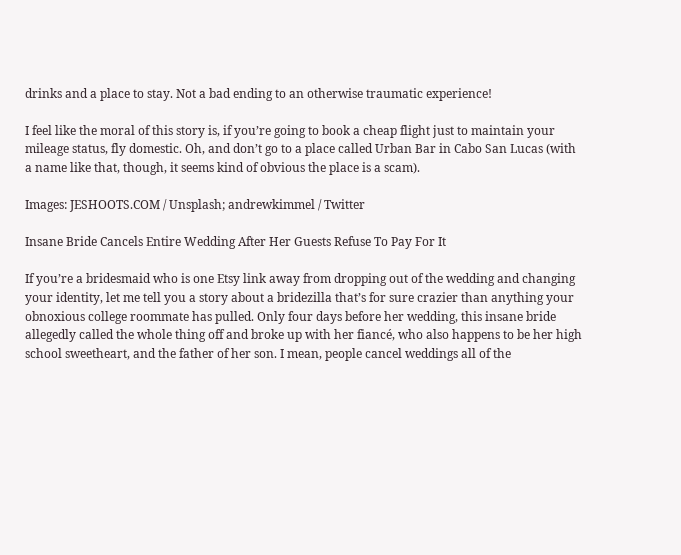drinks and a place to stay. Not a bad ending to an otherwise traumatic experience!

I feel like the moral of this story is, if you’re going to book a cheap flight just to maintain your mileage status, fly domestic. Oh, and don’t go to a place called Urban Bar in Cabo San Lucas (with a name like that, though, it seems kind of obvious the place is a scam).

Images: JESHOOTS.COM / Unsplash; andrewkimmel / Twitter

Insane Bride Cancels Entire Wedding After Her Guests Refuse To Pay For It

If you’re a bridesmaid who is one Etsy link away from dropping out of the wedding and changing your identity, let me tell you a story about a bridezilla that’s for sure crazier than anything your obnoxious college roommate has pulled. Only four days before her wedding, this insane bride allegedly called the whole thing off and broke up with her fiancé, who also happens to be her high school sweetheart, and the father of her son. I mean, people cancel weddings all of the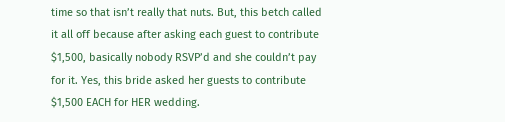time so that isn’t really that nuts. But, this betch called it all off because after asking each guest to contribute $1,500, basically nobody RSVP’d and she couldn’t pay for it. Yes, this bride asked her guests to contribute $1,500 EACH for HER wedding.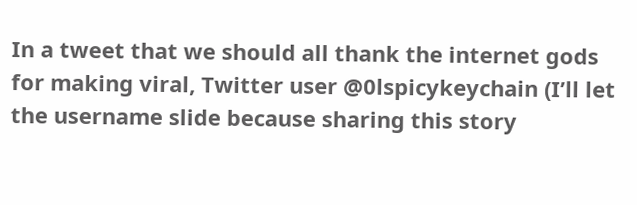In a tweet that we should all thank the internet gods for making viral, Twitter user @0lspicykeychain (I’ll let the username slide because sharing this story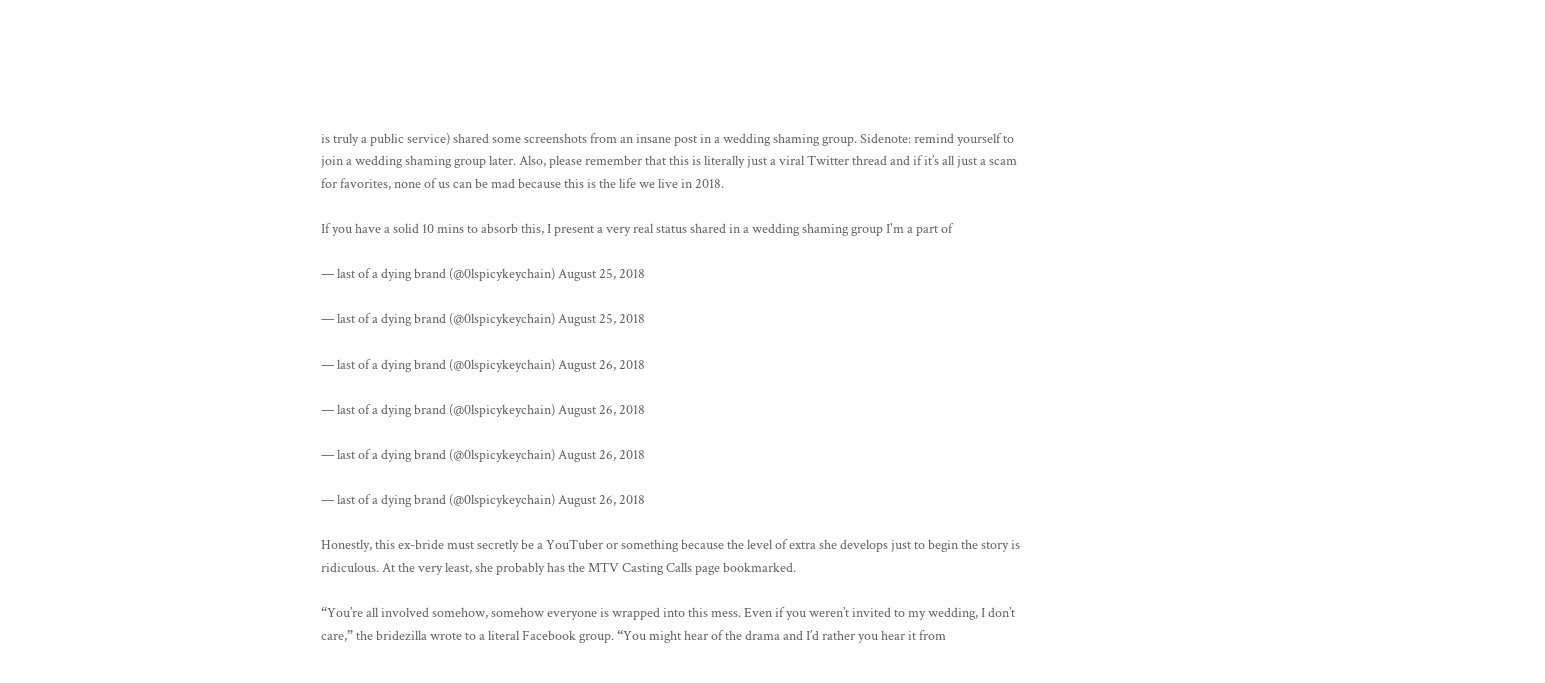is truly a public service) shared some screenshots from an insane post in a wedding shaming group. Sidenote: remind yourself to join a wedding shaming group later. Also, please remember that this is literally just a viral Twitter thread and if it’s all just a scam for favorites, none of us can be mad because this is the life we live in 2018.

If you have a solid 10 mins to absorb this, I present a very real status shared in a wedding shaming group I'm a part of

— last of a dying brand (@0lspicykeychain) August 25, 2018

— last of a dying brand (@0lspicykeychain) August 25, 2018

— last of a dying brand (@0lspicykeychain) August 26, 2018

— last of a dying brand (@0lspicykeychain) August 26, 2018

— last of a dying brand (@0lspicykeychain) August 26, 2018

— last of a dying brand (@0lspicykeychain) August 26, 2018

Honestly, this ex-bride must secretly be a YouTuber or something because the level of extra she develops just to begin the story is ridiculous. At the very least, she probably has the MTV Casting Calls page bookmarked.

“You’re all involved somehow, somehow everyone is wrapped into this mess. Even if you weren’t invited to my wedding, I don’t care,” the bridezilla wrote to a literal Facebook group. “You might hear of the drama and I’d rather you hear it from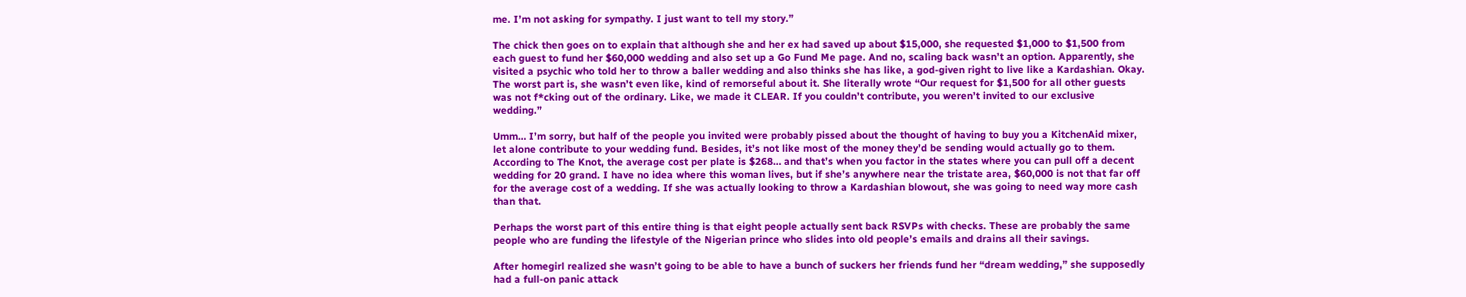me. I’m not asking for sympathy. I just want to tell my story.”

The chick then goes on to explain that although she and her ex had saved up about $15,000, she requested $1,000 to $1,500 from each guest to fund her $60,000 wedding and also set up a Go Fund Me page. And no, scaling back wasn’t an option. Apparently, she visited a psychic who told her to throw a baller wedding and also thinks she has like, a god-given right to live like a Kardashian. Okay. The worst part is, she wasn’t even like, kind of remorseful about it. She literally wrote “Our request for $1,500 for all other guests was not f*cking out of the ordinary. Like, we made it CLEAR. If you couldn’t contribute, you weren’t invited to our exclusive wedding.”

Umm… I’m sorry, but half of the people you invited were probably pissed about the thought of having to buy you a KitchenAid mixer, let alone contribute to your wedding fund. Besides, it’s not like most of the money they’d be sending would actually go to them. According to The Knot, the average cost per plate is $268… and that’s when you factor in the states where you can pull off a decent wedding for 20 grand. I have no idea where this woman lives, but if she’s anywhere near the tristate area, $60,000 is not that far off for the average cost of a wedding. If she was actually looking to throw a Kardashian blowout, she was going to need way more cash than that.

Perhaps the worst part of this entire thing is that eight people actually sent back RSVPs with checks. These are probably the same people who are funding the lifestyle of the Nigerian prince who slides into old people’s emails and drains all their savings.

After homegirl realized she wasn’t going to be able to have a bunch of suckers her friends fund her “dream wedding,” she supposedly had a full-on panic attack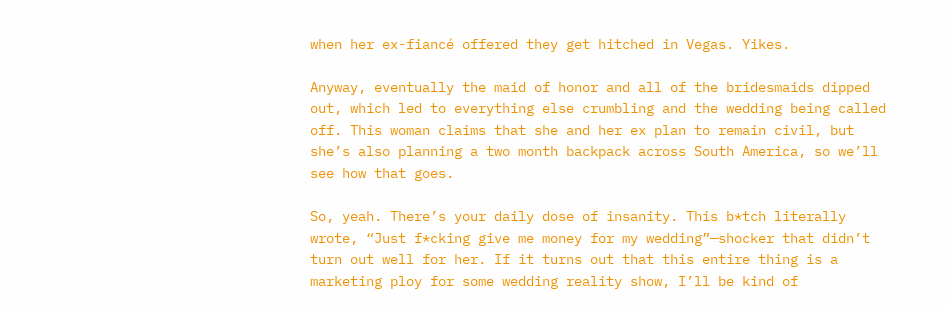when her ex-fiancé offered they get hitched in Vegas. Yikes.

Anyway, eventually the maid of honor and all of the bridesmaids dipped out, which led to everything else crumbling and the wedding being called off. This woman claims that she and her ex plan to remain civil, but she’s also planning a two month backpack across South America, so we’ll see how that goes.

So, yeah. There’s your daily dose of insanity. This b*tch literally wrote, “Just f*cking give me money for my wedding”—shocker that didn’t turn out well for her. If it turns out that this entire thing is a marketing ploy for some wedding reality show, I’ll be kind of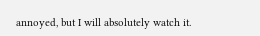annoyed, but I will absolutely watch it.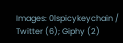Images: 0lspicykeychain / Twitter (6); Giphy (2)